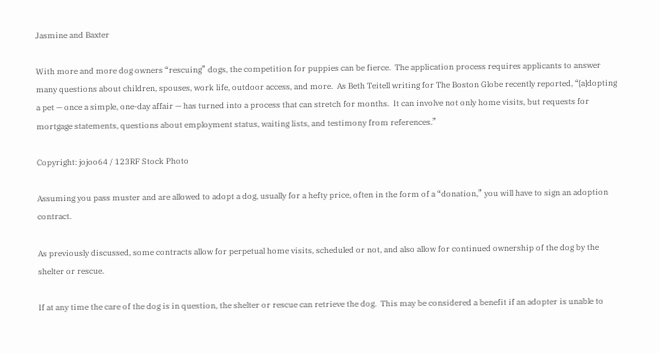Jasmine and Baxter

With more and more dog owners “rescuing” dogs, the competition for puppies can be fierce.  The application process requires applicants to answer many questions about children, spouses, work life, outdoor access, and more.  As Beth Teitell writing for The Boston Globe recently reported, “[a]dopting a pet — once a simple, one-day affair — has turned into a process that can stretch for months.  It can involve not only home visits, but requests for mortgage statements, questions about employment status, waiting lists, and testimony from references.”

Copyright: jojoo64 / 123RF Stock Photo

Assuming you pass muster and are allowed to adopt a dog, usually for a hefty price, often in the form of a “donation,” you will have to sign an adoption contract.

As previously discussed, some contracts allow for perpetual home visits, scheduled or not, and also allow for continued ownership of the dog by the shelter or rescue.

If at any time the care of the dog is in question, the shelter or rescue can retrieve the dog.  This may be considered a benefit if an adopter is unable to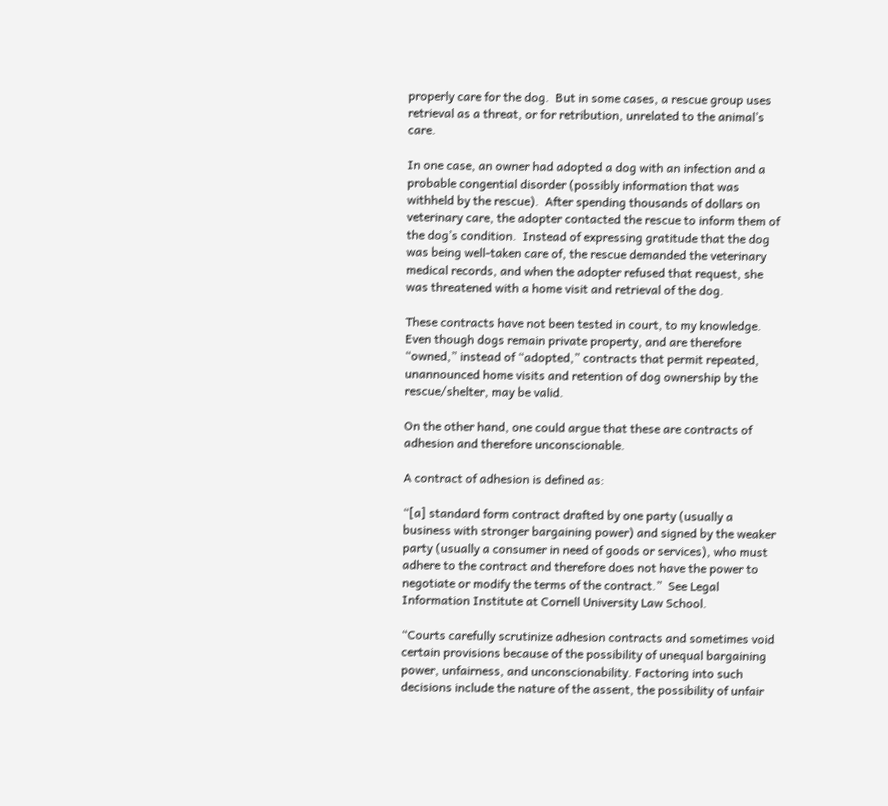properly care for the dog.  But in some cases, a rescue group uses retrieval as a threat, or for retribution, unrelated to the animal’s care.

In one case, an owner had adopted a dog with an infection and a probable congential disorder (possibly information that was withheld by the rescue).  After spending thousands of dollars on veterinary care, the adopter contacted the rescue to inform them of the dog’s condition.  Instead of expressing gratitude that the dog was being well-taken care of, the rescue demanded the veterinary medical records, and when the adopter refused that request, she was threatened with a home visit and retrieval of the dog.

These contracts have not been tested in court, to my knowledge.  Even though dogs remain private property, and are therefore “owned,” instead of “adopted,” contracts that permit repeated, unannounced home visits and retention of dog ownership by the rescue/shelter, may be valid.

On the other hand, one could argue that these are contracts of adhesion and therefore unconscionable.

A contract of adhesion is defined as:

“[a] standard form contract drafted by one party (usually a business with stronger bargaining power) and signed by the weaker party (usually a consumer in need of goods or services), who must adhere to the contract and therefore does not have the power to negotiate or modify the terms of the contract.”  See Legal Information Institute at Cornell University Law School.

“Courts carefully scrutinize adhesion contracts and sometimes void certain provisions because of the possibility of unequal bargaining power, unfairness, and unconscionability. Factoring into such decisions include the nature of the assent, the possibility of unfair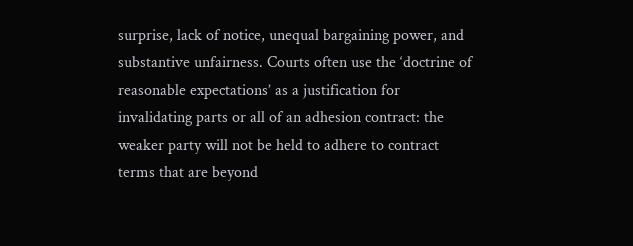surprise, lack of notice, unequal bargaining power, and substantive unfairness. Courts often use the ‘doctrine of reasonable expectations’ as a justification for invalidating parts or all of an adhesion contract: the weaker party will not be held to adhere to contract terms that are beyond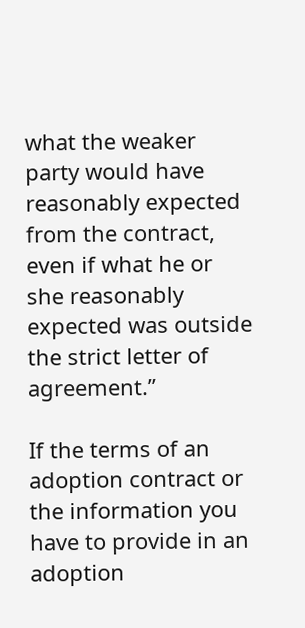what the weaker party would have reasonably expected from the contract, even if what he or she reasonably expected was outside the strict letter of agreement.”

If the terms of an adoption contract or the information you have to provide in an adoption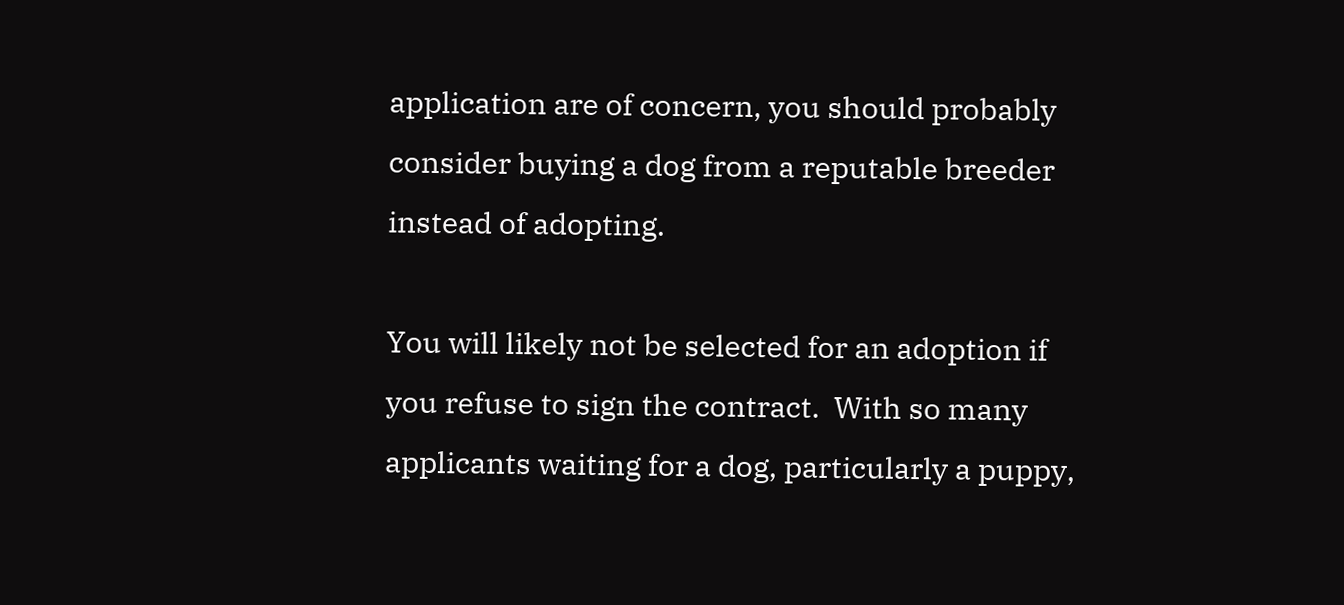application are of concern, you should probably consider buying a dog from a reputable breeder instead of adopting.

You will likely not be selected for an adoption if you refuse to sign the contract.  With so many applicants waiting for a dog, particularly a puppy,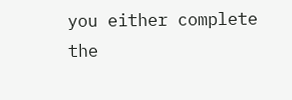you either complete the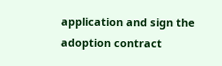application and sign the adoption contract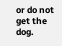or do not get the dog.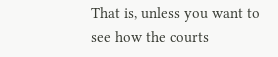That is, unless you want to see how the courts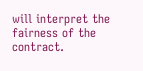will interpret the fairness of the contract.